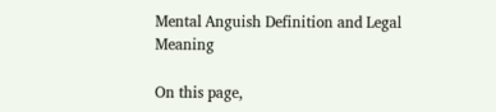Mental Anguish Definition and Legal Meaning

On this page,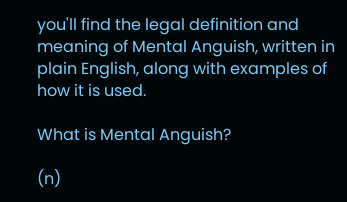you'll find the legal definition and meaning of Mental Anguish, written in plain English, along with examples of how it is used.

What is Mental Anguish?

(n)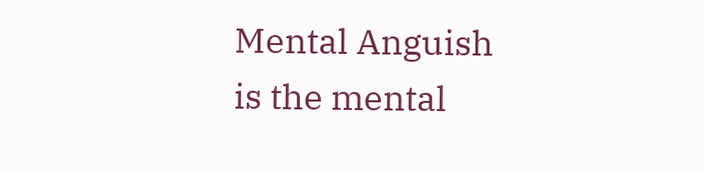Mental Anguish is the mental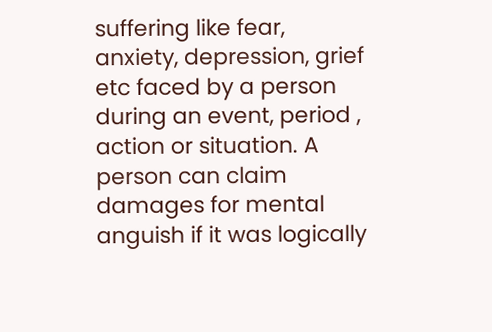suffering like fear, anxiety, depression, grief etc faced by a person during an event, period , action or situation. A person can claim damages for mental anguish if it was logically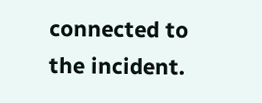connected to the incident.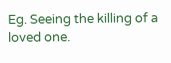Eg. Seeing the killing of a loved one.